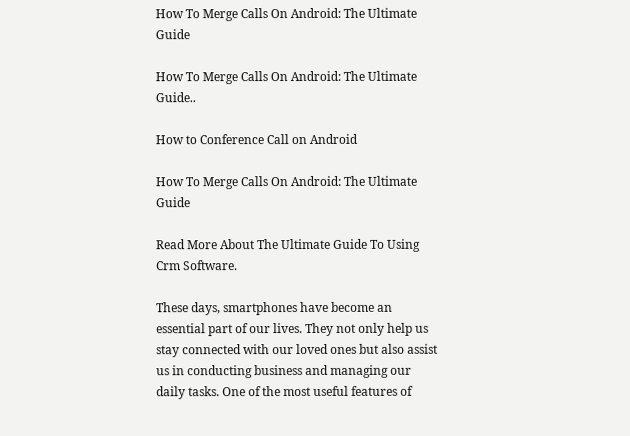How To Merge Calls On Android: The Ultimate Guide

How To Merge Calls On Android: The Ultimate Guide..

How to Conference Call on Android

How To Merge Calls On Android: The Ultimate Guide

Read More About The Ultimate Guide To Using Crm Software.

These days, smartphones have become an essential part of our lives. They not only help us stay connected with our loved ones but also assist us in conducting business and managing our daily tasks. One of the most useful features of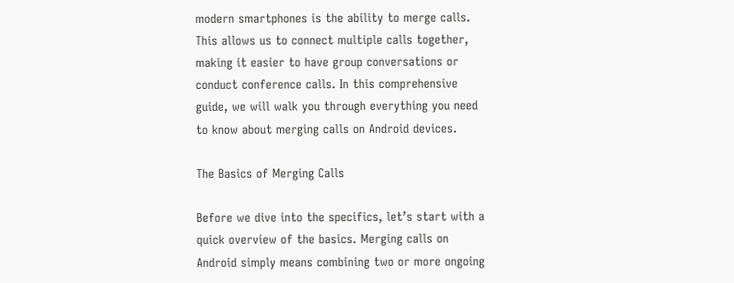modern smartphones is the ability to merge calls. This allows us to connect multiple calls together, making it easier to have group conversations or conduct conference calls. In this comprehensive guide, we will walk you through everything you need to know about merging calls on Android devices.

The Basics of Merging Calls

Before we dive into the specifics, let’s start with a quick overview of the basics. Merging calls on Android simply means combining two or more ongoing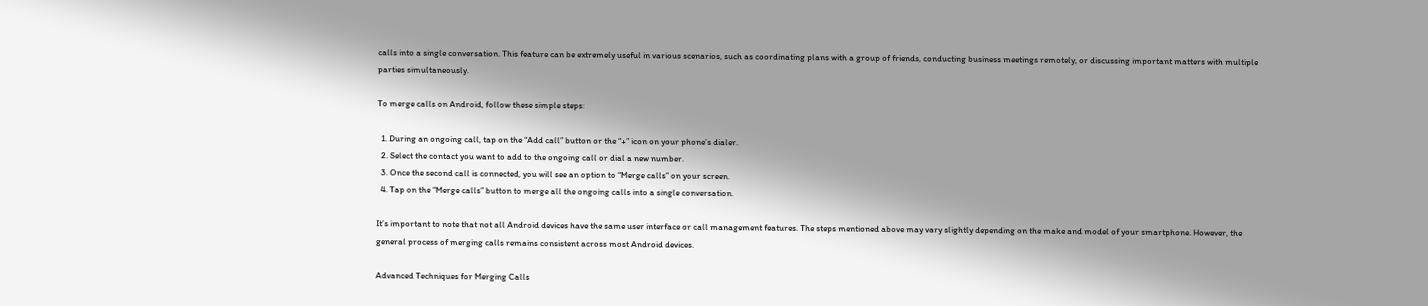calls into a single conversation. This feature can be extremely useful in various scenarios, such as coordinating plans with a group of friends, conducting business meetings remotely, or discussing important matters with multiple parties simultaneously.

To merge calls on Android, follow these simple steps:

  1. During an ongoing call, tap on the “Add call” button or the “+” icon on your phone’s dialer.
  2. Select the contact you want to add to the ongoing call or dial a new number.
  3. Once the second call is connected, you will see an option to “Merge calls” on your screen.
  4. Tap on the “Merge calls” button to merge all the ongoing calls into a single conversation.

It’s important to note that not all Android devices have the same user interface or call management features. The steps mentioned above may vary slightly depending on the make and model of your smartphone. However, the general process of merging calls remains consistent across most Android devices.

Advanced Techniques for Merging Calls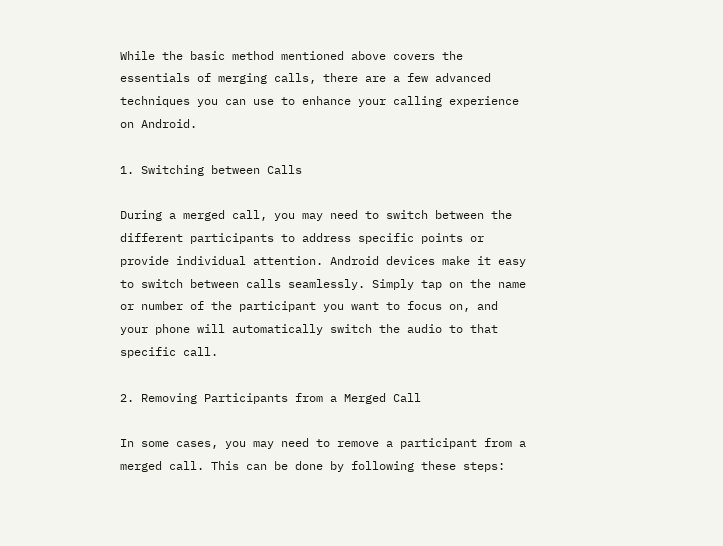While the basic method mentioned above covers the essentials of merging calls, there are a few advanced techniques you can use to enhance your calling experience on Android.

1. Switching between Calls

During a merged call, you may need to switch between the different participants to address specific points or provide individual attention. Android devices make it easy to switch between calls seamlessly. Simply tap on the name or number of the participant you want to focus on, and your phone will automatically switch the audio to that specific call.

2. Removing Participants from a Merged Call

In some cases, you may need to remove a participant from a merged call. This can be done by following these steps: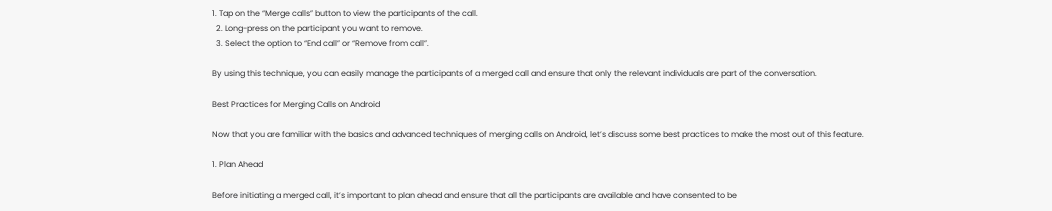1. Tap on the “Merge calls” button to view the participants of the call.
  2. Long-press on the participant you want to remove.
  3. Select the option to “End call” or “Remove from call”.

By using this technique, you can easily manage the participants of a merged call and ensure that only the relevant individuals are part of the conversation.

Best Practices for Merging Calls on Android

Now that you are familiar with the basics and advanced techniques of merging calls on Android, let’s discuss some best practices to make the most out of this feature.

1. Plan Ahead

Before initiating a merged call, it’s important to plan ahead and ensure that all the participants are available and have consented to be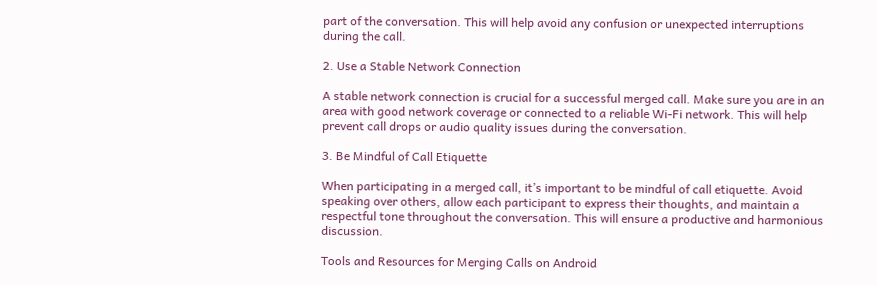part of the conversation. This will help avoid any confusion or unexpected interruptions during the call.

2. Use a Stable Network Connection

A stable network connection is crucial for a successful merged call. Make sure you are in an area with good network coverage or connected to a reliable Wi-Fi network. This will help prevent call drops or audio quality issues during the conversation.

3. Be Mindful of Call Etiquette

When participating in a merged call, it’s important to be mindful of call etiquette. Avoid speaking over others, allow each participant to express their thoughts, and maintain a respectful tone throughout the conversation. This will ensure a productive and harmonious discussion.

Tools and Resources for Merging Calls on Android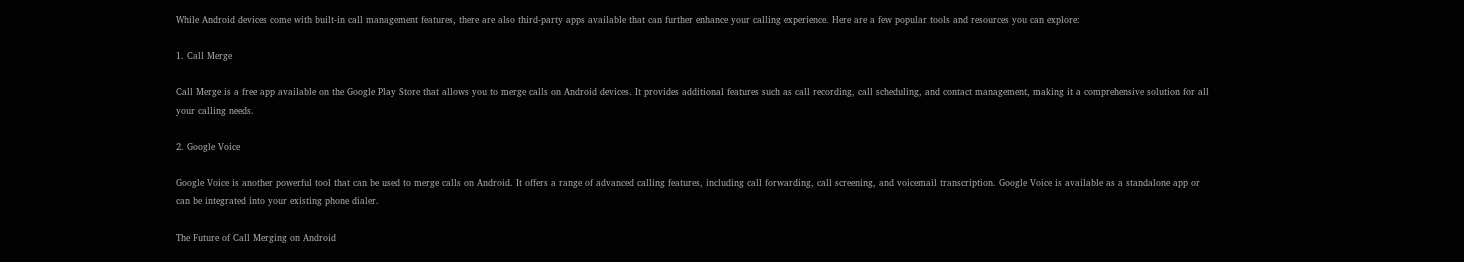While Android devices come with built-in call management features, there are also third-party apps available that can further enhance your calling experience. Here are a few popular tools and resources you can explore:

1. Call Merge

Call Merge is a free app available on the Google Play Store that allows you to merge calls on Android devices. It provides additional features such as call recording, call scheduling, and contact management, making it a comprehensive solution for all your calling needs.

2. Google Voice

Google Voice is another powerful tool that can be used to merge calls on Android. It offers a range of advanced calling features, including call forwarding, call screening, and voicemail transcription. Google Voice is available as a standalone app or can be integrated into your existing phone dialer.

The Future of Call Merging on Android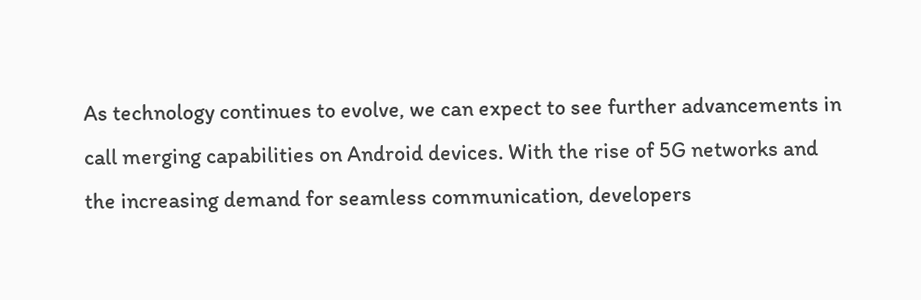As technology continues to evolve, we can expect to see further advancements in call merging capabilities on Android devices. With the rise of 5G networks and the increasing demand for seamless communication, developers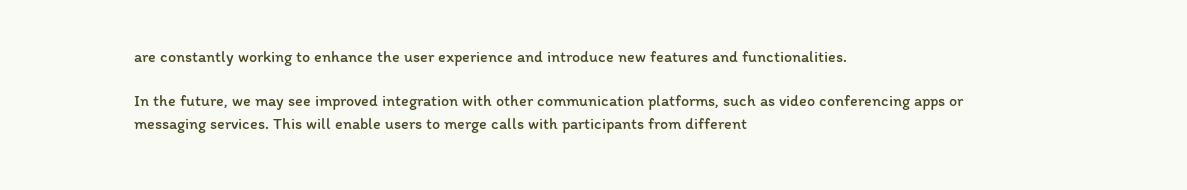are constantly working to enhance the user experience and introduce new features and functionalities.

In the future, we may see improved integration with other communication platforms, such as video conferencing apps or messaging services. This will enable users to merge calls with participants from different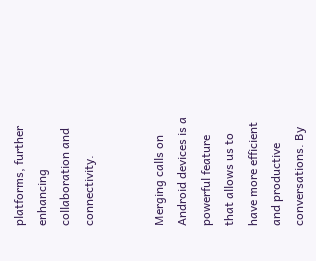platforms, further enhancing collaboration and connectivity.


Merging calls on Android devices is a powerful feature that allows us to have more efficient and productive conversations. By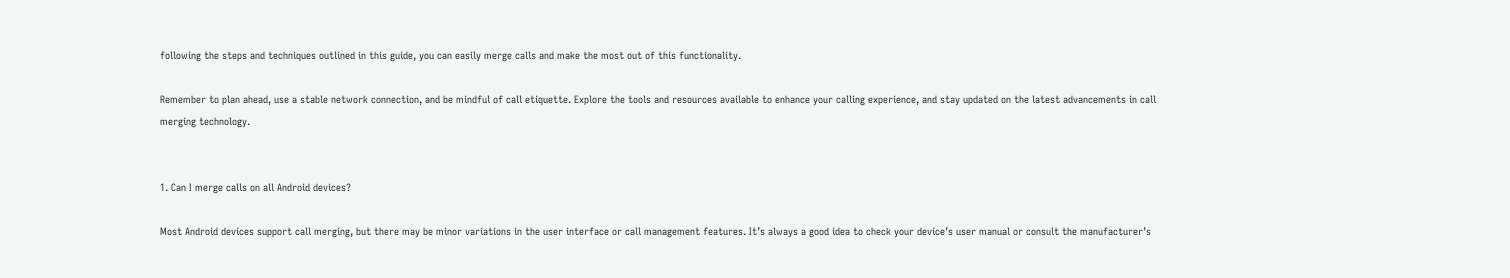following the steps and techniques outlined in this guide, you can easily merge calls and make the most out of this functionality.

Remember to plan ahead, use a stable network connection, and be mindful of call etiquette. Explore the tools and resources available to enhance your calling experience, and stay updated on the latest advancements in call merging technology.


1. Can I merge calls on all Android devices?

Most Android devices support call merging, but there may be minor variations in the user interface or call management features. It’s always a good idea to check your device’s user manual or consult the manufacturer’s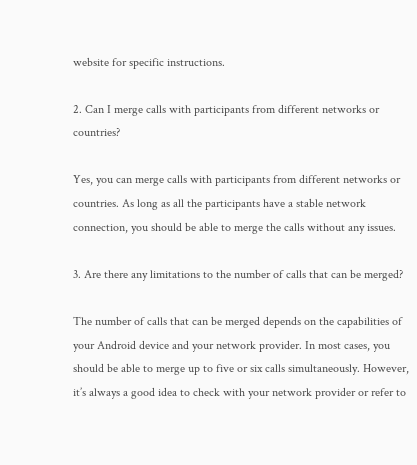website for specific instructions.

2. Can I merge calls with participants from different networks or countries?

Yes, you can merge calls with participants from different networks or countries. As long as all the participants have a stable network connection, you should be able to merge the calls without any issues.

3. Are there any limitations to the number of calls that can be merged?

The number of calls that can be merged depends on the capabilities of your Android device and your network provider. In most cases, you should be able to merge up to five or six calls simultaneously. However, it’s always a good idea to check with your network provider or refer to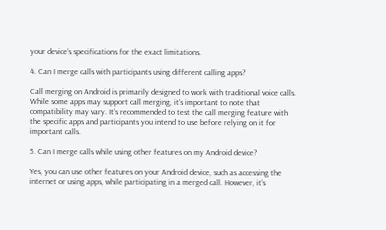your device’s specifications for the exact limitations.

4. Can I merge calls with participants using different calling apps?

Call merging on Android is primarily designed to work with traditional voice calls. While some apps may support call merging, it’s important to note that compatibility may vary. It’s recommended to test the call merging feature with the specific apps and participants you intend to use before relying on it for important calls.

5. Can I merge calls while using other features on my Android device?

Yes, you can use other features on your Android device, such as accessing the internet or using apps, while participating in a merged call. However, it’s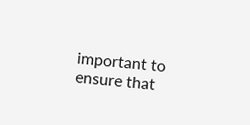important to ensure that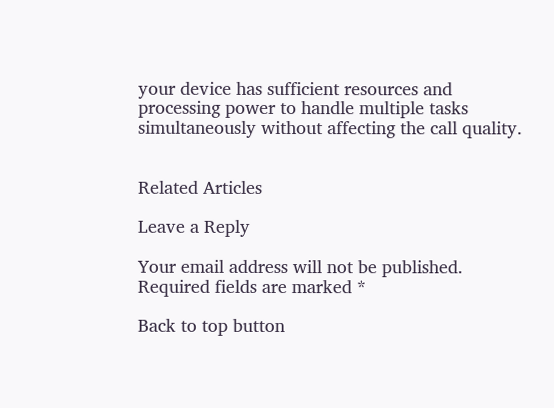your device has sufficient resources and processing power to handle multiple tasks simultaneously without affecting the call quality.


Related Articles

Leave a Reply

Your email address will not be published. Required fields are marked *

Back to top button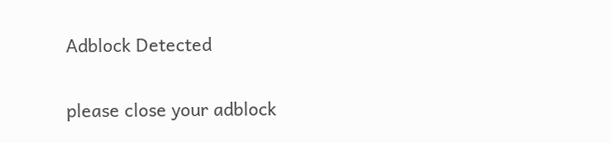Adblock Detected

please close your adblock